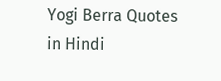Yogi Berra Quotes in Hindi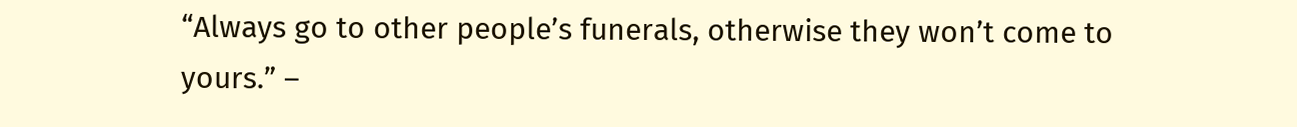“Always go to other people’s funerals, otherwise they won’t come to yours.” –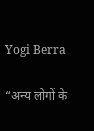Yogi Berra

“अन्य लोगों के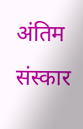अंतिम संस्कार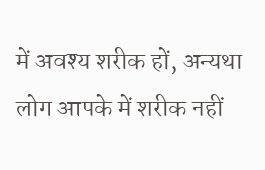में अवश्य शरीक हों, अन्यथा लोग आपके में शरीक नहीं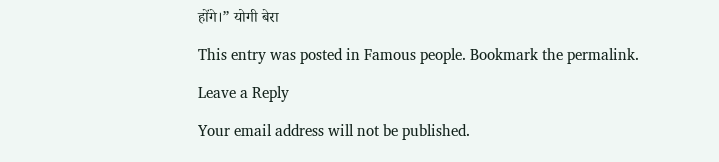होंगे।” योगी बेरा

This entry was posted in Famous people. Bookmark the permalink.

Leave a Reply

Your email address will not be published.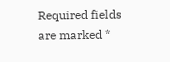Required fields are marked *